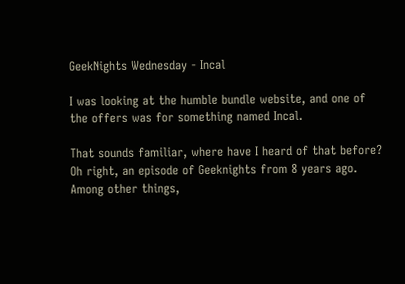GeekNights Wednesday - Incal

I was looking at the humble bundle website, and one of the offers was for something named Incal.

That sounds familiar, where have I heard of that before? Oh right, an episode of Geeknights from 8 years ago. Among other things,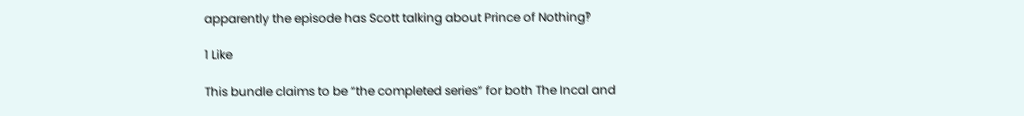apparently the episode has Scott talking about Prince of Nothing‽

1 Like

This bundle claims to be “the completed series” for both The Incal and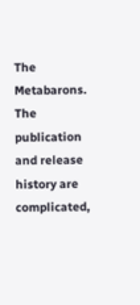The Metabarons. The publication and release history are complicated,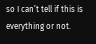so I can’t tell if this is everything or not.